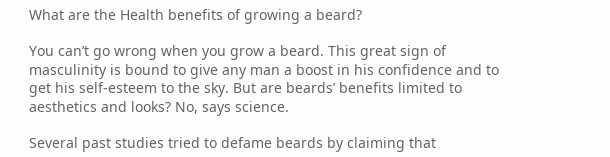What are the Health benefits of growing a beard?

You can’t go wrong when you grow a beard. This great sign of masculinity is bound to give any man a boost in his confidence and to get his self-esteem to the sky. But are beards’ benefits limited to aesthetics and looks? No, says science.

Several past studies tried to defame beards by claiming that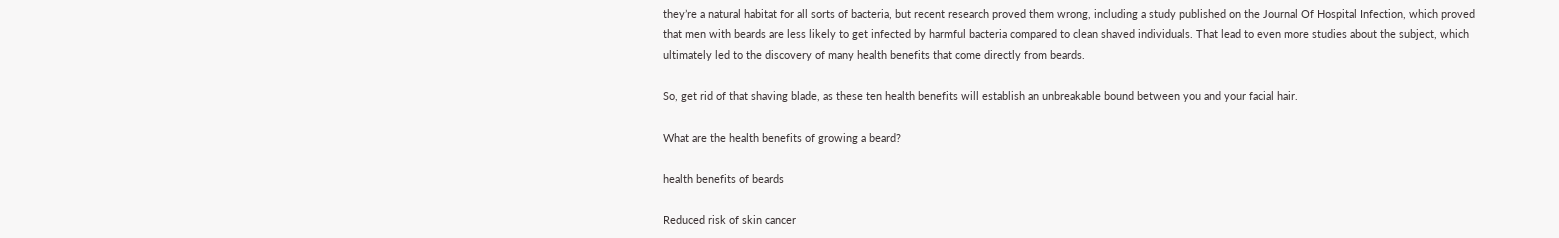they’re a natural habitat for all sorts of bacteria, but recent research proved them wrong, including a study published on the Journal Of Hospital Infection, which proved that men with beards are less likely to get infected by harmful bacteria compared to clean shaved individuals. That lead to even more studies about the subject, which ultimately led to the discovery of many health benefits that come directly from beards.

So, get rid of that shaving blade, as these ten health benefits will establish an unbreakable bound between you and your facial hair.

What are the health benefits of growing a beard?

health benefits of beards

Reduced risk of skin cancer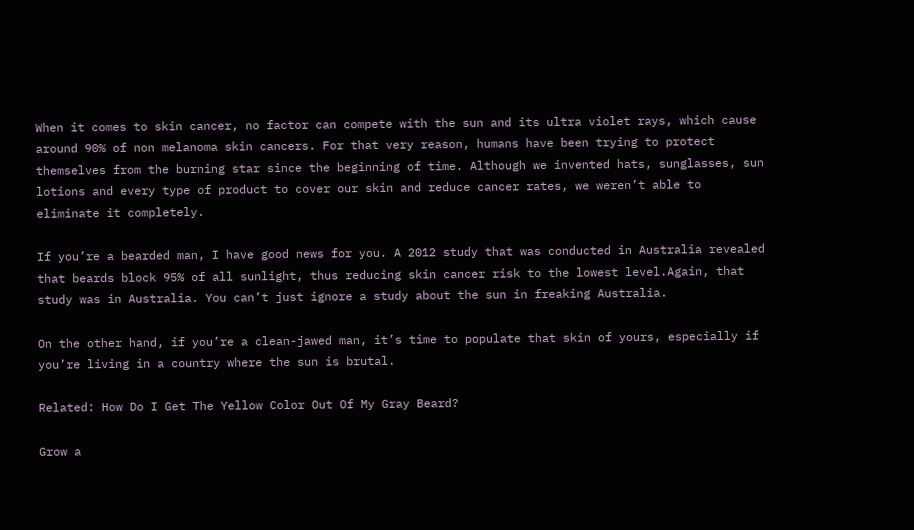When it comes to skin cancer, no factor can compete with the sun and its ultra violet rays, which cause around 90% of non melanoma skin cancers. For that very reason, humans have been trying to protect themselves from the burning star since the beginning of time. Although we invented hats, sunglasses, sun lotions and every type of product to cover our skin and reduce cancer rates, we weren’t able to eliminate it completely.

If you’re a bearded man, I have good news for you. A 2012 study that was conducted in Australia revealed that beards block 95% of all sunlight, thus reducing skin cancer risk to the lowest level.Again, that study was in Australia. You can’t just ignore a study about the sun in freaking Australia.

On the other hand, if you’re a clean-jawed man, it’s time to populate that skin of yours, especially if you’re living in a country where the sun is brutal.

Related: How Do I Get The Yellow Color Out Of My Gray Beard?

Grow a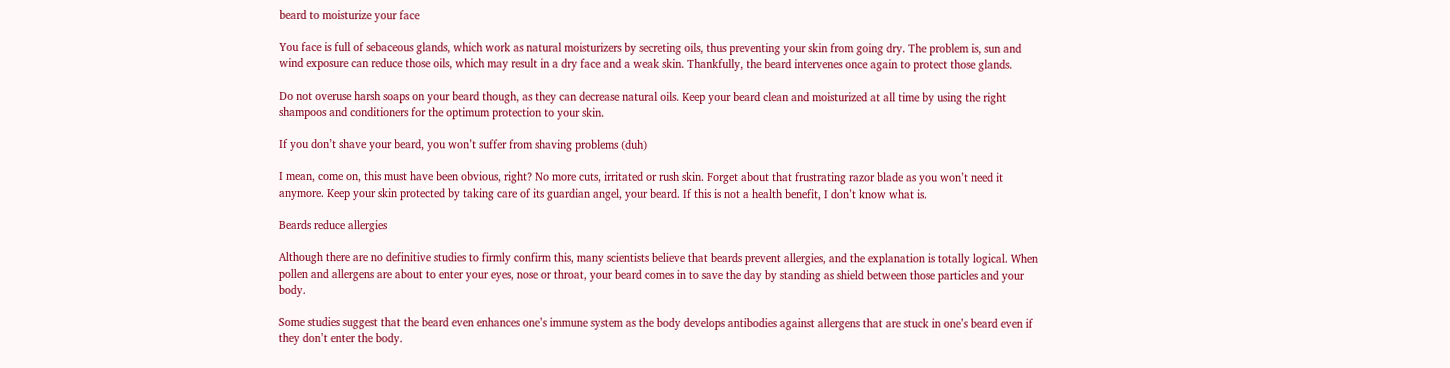beard to moisturize your face

You face is full of sebaceous glands, which work as natural moisturizers by secreting oils, thus preventing your skin from going dry. The problem is, sun and wind exposure can reduce those oils, which may result in a dry face and a weak skin. Thankfully, the beard intervenes once again to protect those glands.

Do not overuse harsh soaps on your beard though, as they can decrease natural oils. Keep your beard clean and moisturized at all time by using the right shampoos and conditioners for the optimum protection to your skin.

If you don’t shave your beard, you won’t suffer from shaving problems (duh)

I mean, come on, this must have been obvious, right? No more cuts, irritated or rush skin. Forget about that frustrating razor blade as you won’t need it anymore. Keep your skin protected by taking care of its guardian angel, your beard. If this is not a health benefit, I don’t know what is.

Beards reduce allergies

Although there are no definitive studies to firmly confirm this, many scientists believe that beards prevent allergies, and the explanation is totally logical. When pollen and allergens are about to enter your eyes, nose or throat, your beard comes in to save the day by standing as shield between those particles and your body.

Some studies suggest that the beard even enhances one’s immune system as the body develops antibodies against allergens that are stuck in one’s beard even if they don’t enter the body.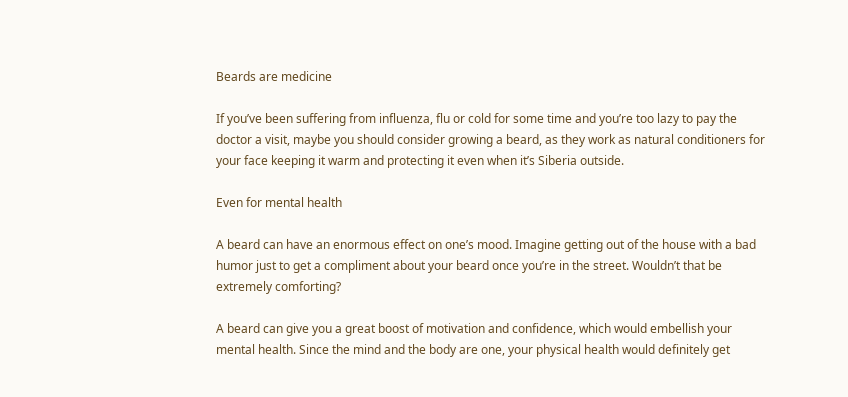Beards are medicine

If you’ve been suffering from influenza, flu or cold for some time and you’re too lazy to pay the doctor a visit, maybe you should consider growing a beard, as they work as natural conditioners for your face keeping it warm and protecting it even when it’s Siberia outside.

Even for mental health

A beard can have an enormous effect on one’s mood. Imagine getting out of the house with a bad humor just to get a compliment about your beard once you’re in the street. Wouldn’t that be extremely comforting?

A beard can give you a great boost of motivation and confidence, which would embellish your mental health. Since the mind and the body are one, your physical health would definitely get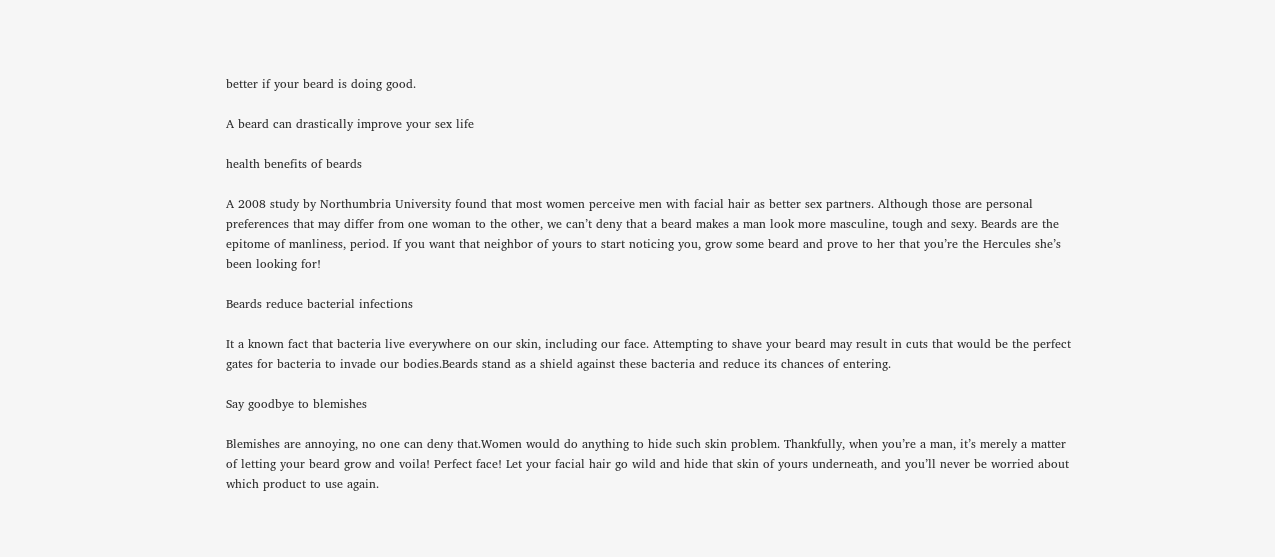better if your beard is doing good.

A beard can drastically improve your sex life

health benefits of beards

A 2008 study by Northumbria University found that most women perceive men with facial hair as better sex partners. Although those are personal preferences that may differ from one woman to the other, we can’t deny that a beard makes a man look more masculine, tough and sexy. Beards are the epitome of manliness, period. If you want that neighbor of yours to start noticing you, grow some beard and prove to her that you’re the Hercules she’s been looking for!

Beards reduce bacterial infections

It a known fact that bacteria live everywhere on our skin, including our face. Attempting to shave your beard may result in cuts that would be the perfect gates for bacteria to invade our bodies.Beards stand as a shield against these bacteria and reduce its chances of entering.

Say goodbye to blemishes

Blemishes are annoying, no one can deny that.Women would do anything to hide such skin problem. Thankfully, when you’re a man, it’s merely a matter of letting your beard grow and voila! Perfect face! Let your facial hair go wild and hide that skin of yours underneath, and you’ll never be worried about which product to use again.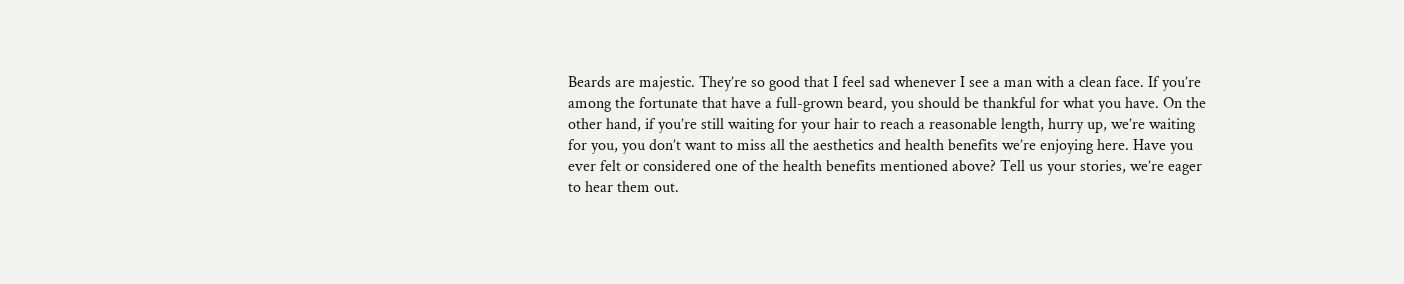Beards are majestic. They’re so good that I feel sad whenever I see a man with a clean face. If you’re among the fortunate that have a full-grown beard, you should be thankful for what you have. On the other hand, if you’re still waiting for your hair to reach a reasonable length, hurry up, we’re waiting for you, you don’t want to miss all the aesthetics and health benefits we’re enjoying here. Have you ever felt or considered one of the health benefits mentioned above? Tell us your stories, we’re eager to hear them out.